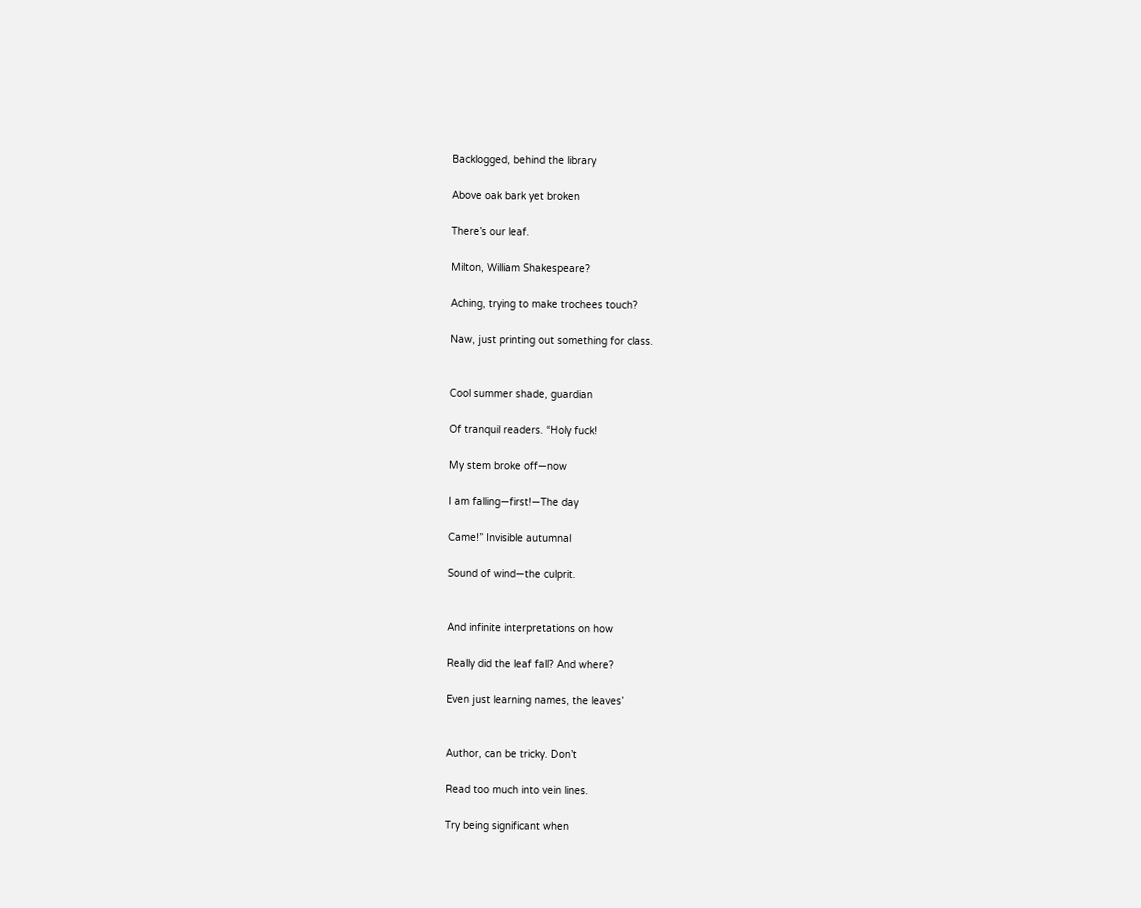Backlogged, behind the library

Above oak bark yet broken

There’s our leaf.

Milton, William Shakespeare?

Aching, trying to make trochees touch?

Naw, just printing out something for class.


Cool summer shade, guardian

Of tranquil readers. “Holy fuck!

My stem broke off—now

I am falling—first!—The day

Came!” Invisible autumnal

Sound of wind—the culprit.


And infinite interpretations on how

Really did the leaf fall? And where?

Even just learning names, the leaves’


Author, can be tricky. Don’t

Read too much into vein lines.

Try being significant when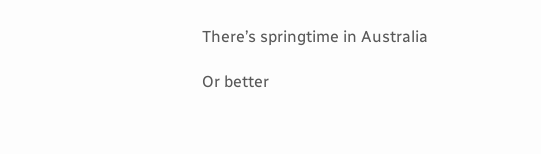There’s springtime in Australia

Or better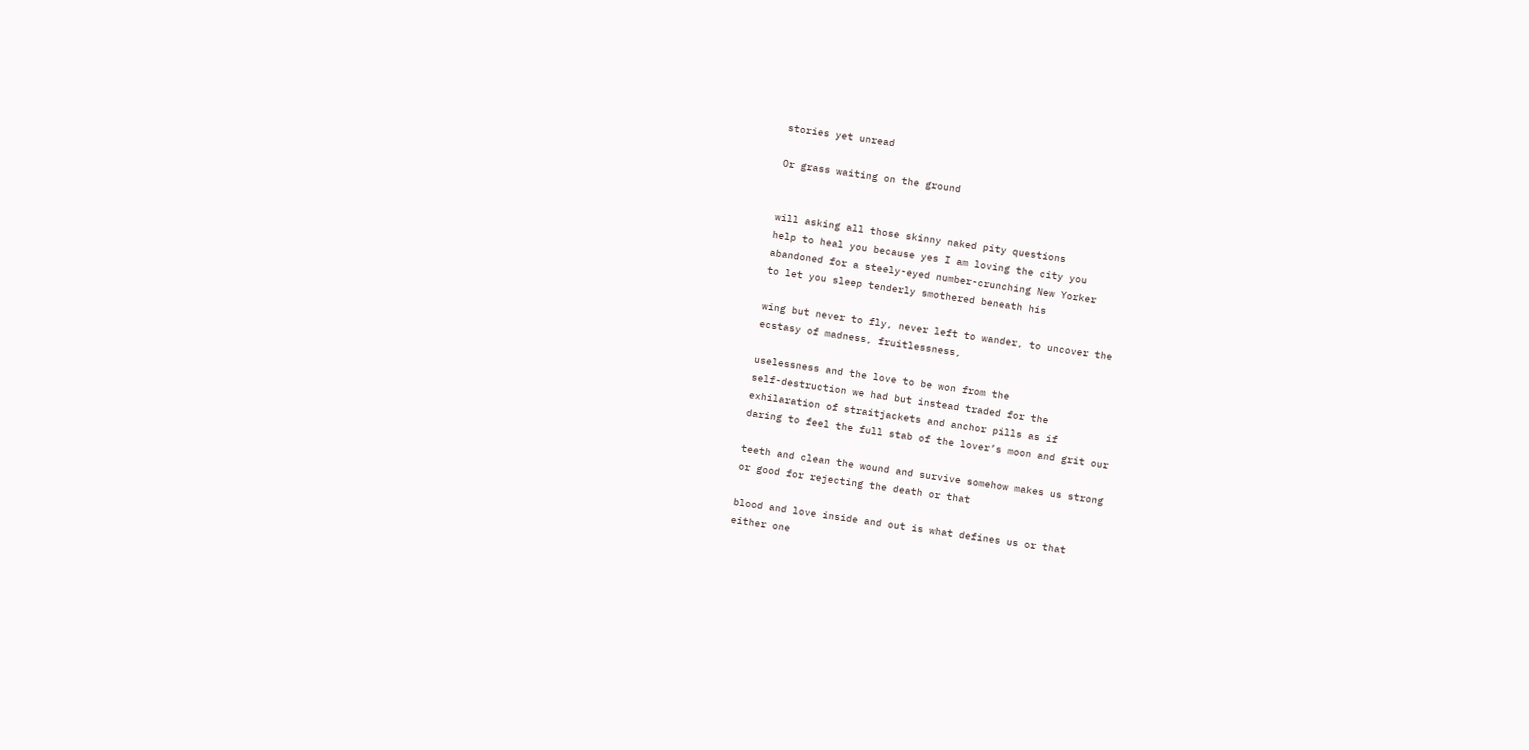stories yet unread

Or grass waiting on the ground


will asking all those skinny naked pity questions
help to heal you because yes I am loving the city you
abandoned for a steely-eyed number-crunching New Yorker
to let you sleep tenderly smothered beneath his

wing but never to fly, never left to wander, to uncover the
ecstasy of madness, fruitlessness,

uselessness and the love to be won from the
self-destruction we had but instead traded for the
exhilaration of straitjackets and anchor pills as if
daring to feel the full stab of the lover’s moon and grit our

teeth and clean the wound and survive somehow makes us strong
or good for rejecting the death or that

blood and love inside and out is what defines us or that
either one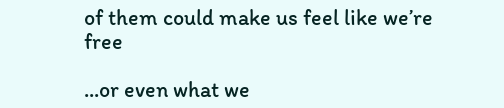of them could make us feel like we’re free

...or even what we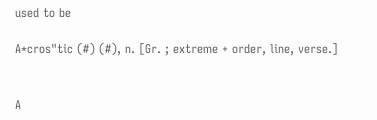used to be

A*cros"tic (#) (#), n. [Gr. ; extreme + order, line, verse.]


A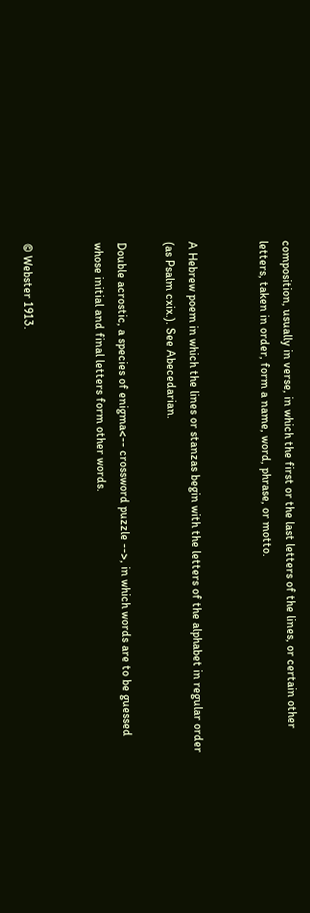composition, usually in verse, in which the first or the last letters of the lines, or certain other letters, taken in order, form a name, word, phrase, or motto.


A Hebrew poem in which the lines or stanzas begin with the letters of the alphabet in regular order (as Psalm cxix.). See Abecedarian.

Double acrostic, a species of enigma<-- crossword puzzle -->, in which words are to be guessed whose initial and final letters form other words.


© Webster 1913.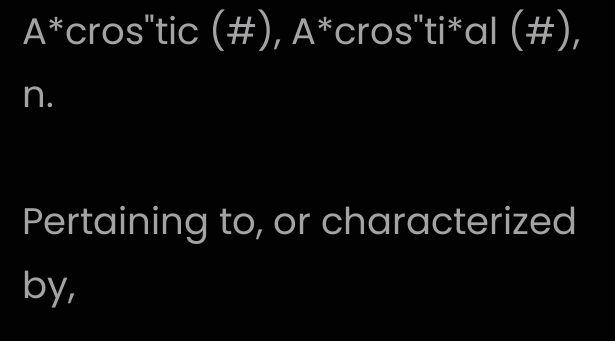A*cros"tic (#), A*cros"ti*al (#), n.

Pertaining to, or characterized by,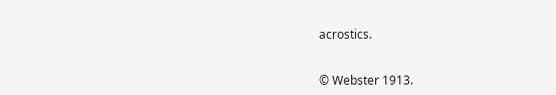acrostics.


© Webster 1913.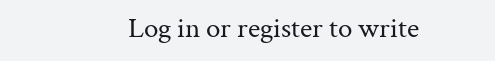Log in or register to write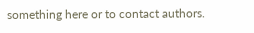something here or to contact authors.